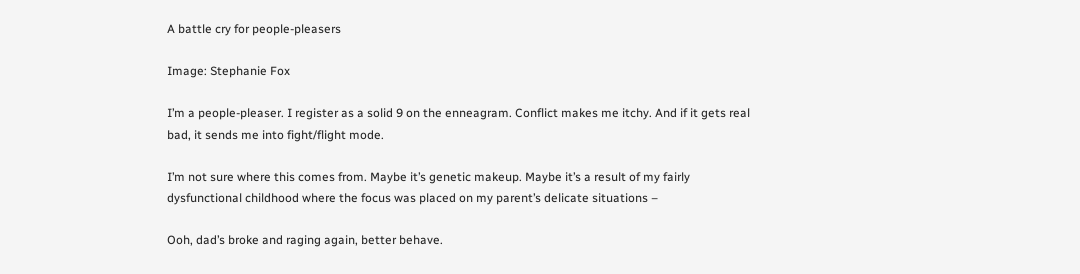A battle cry for people-pleasers

Image: Stephanie Fox

I’m a people-pleaser. I register as a solid 9 on the enneagram. Conflict makes me itchy. And if it gets real bad, it sends me into fight/flight mode.

I’m not sure where this comes from. Maybe it’s genetic makeup. Maybe it’s a result of my fairly dysfunctional childhood where the focus was placed on my parent’s delicate situations –

Ooh, dad’s broke and raging again, better behave.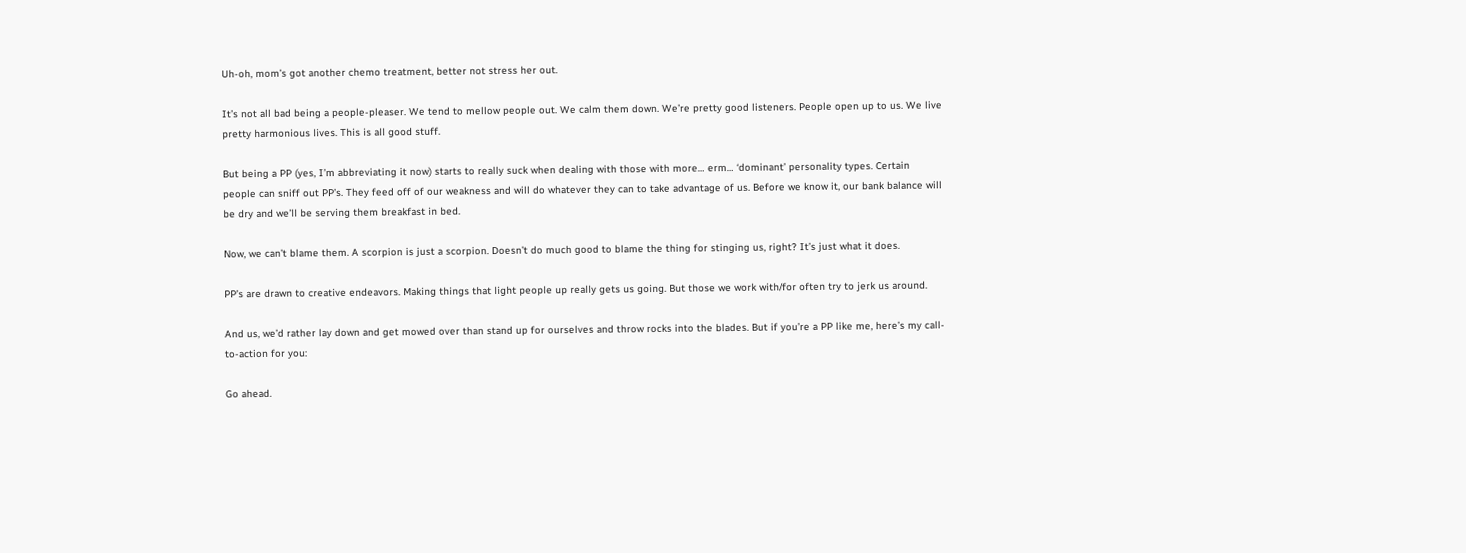Uh-oh, mom’s got another chemo treatment, better not stress her out.

It’s not all bad being a people-pleaser. We tend to mellow people out. We calm them down. We’re pretty good listeners. People open up to us. We live pretty harmonious lives. This is all good stuff.

But being a PP (yes, I’m abbreviating it now) starts to really suck when dealing with those with more… erm… ‘dominant’ personality types. Certain people can sniff out PP’s. They feed off of our weakness and will do whatever they can to take advantage of us. Before we know it, our bank balance will be dry and we’ll be serving them breakfast in bed.

Now, we can’t blame them. A scorpion is just a scorpion. Doesn’t do much good to blame the thing for stinging us, right? It’s just what it does.

PP’s are drawn to creative endeavors. Making things that light people up really gets us going. But those we work with/for often try to jerk us around.

And us, we’d rather lay down and get mowed over than stand up for ourselves and throw rocks into the blades. But if you’re a PP like me, here’s my call-to-action for you:

Go ahead.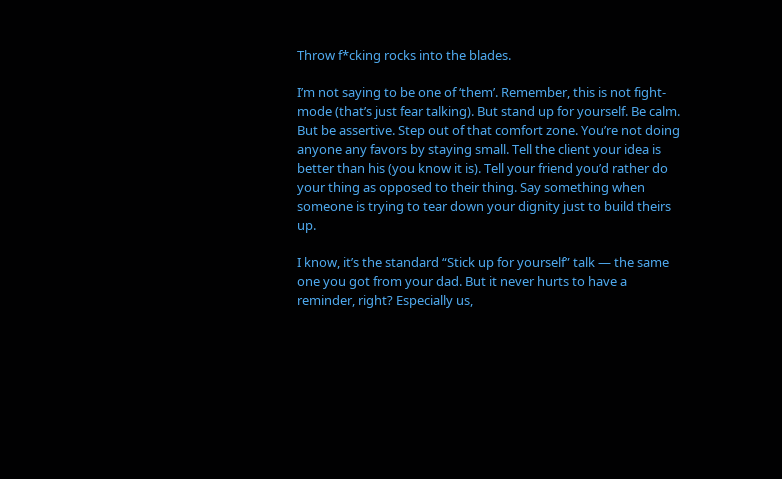Throw f*cking rocks into the blades.

I’m not saying to be one of ‘them’. Remember, this is not fight-mode (that’s just fear talking). But stand up for yourself. Be calm. But be assertive. Step out of that comfort zone. You’re not doing anyone any favors by staying small. Tell the client your idea is better than his (you know it is). Tell your friend you’d rather do your thing as opposed to their thing. Say something when someone is trying to tear down your dignity just to build theirs up.

I know, it’s the standard “Stick up for yourself” talk — the same one you got from your dad. But it never hurts to have a reminder, right? Especially us,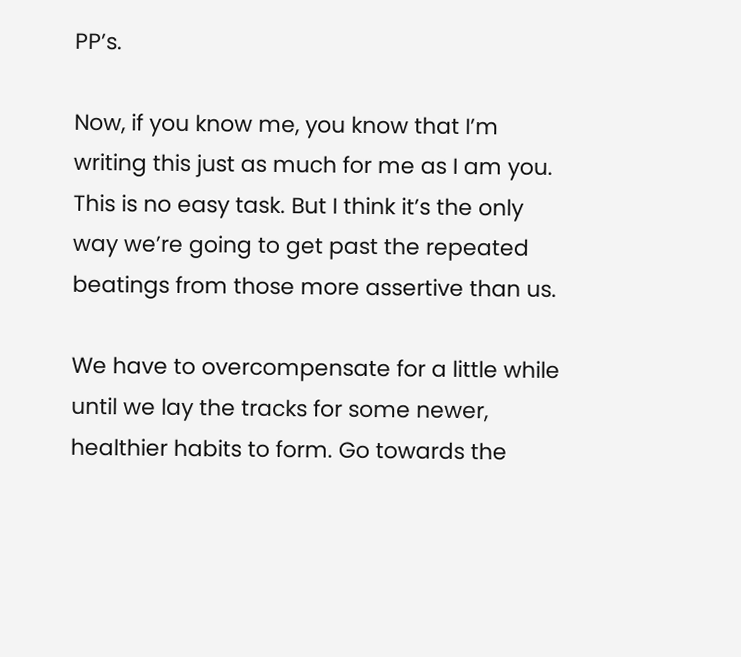PP’s.

Now, if you know me, you know that I’m writing this just as much for me as I am you. This is no easy task. But I think it’s the only way we’re going to get past the repeated beatings from those more assertive than us.

We have to overcompensate for a little while until we lay the tracks for some newer, healthier habits to form. Go towards the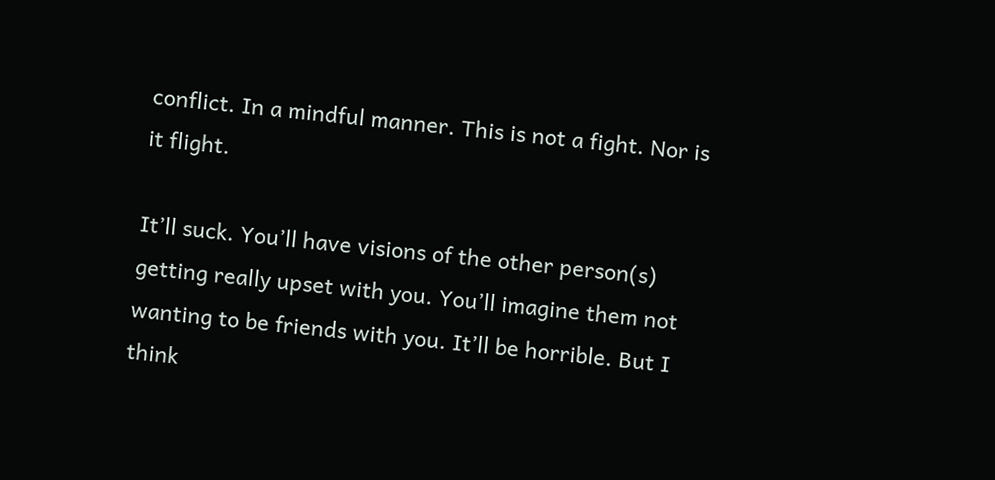conflict. In a mindful manner. This is not a fight. Nor is it flight.

It’ll suck. You’ll have visions of the other person(s) getting really upset with you. You’ll imagine them not wanting to be friends with you. It’ll be horrible. But I think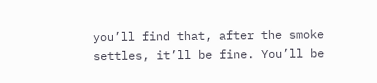you’ll find that, after the smoke settles, it’ll be fine. You’ll be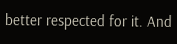better respected for it. And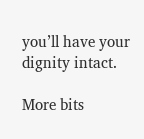you’ll have your dignity intact.

More bits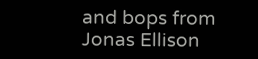and bops from Jonas Ellison